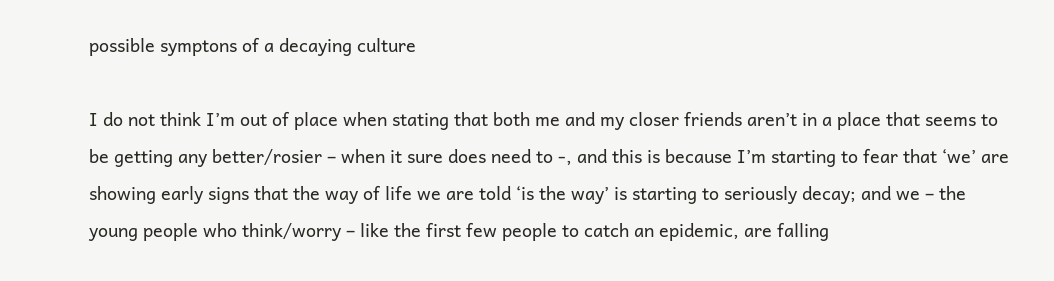possible symptons of a decaying culture

I do not think I’m out of place when stating that both me and my closer friends aren’t in a place that seems to be getting any better/rosier – when it sure does need to -, and this is because I’m starting to fear that ‘we’ are showing early signs that the way of life we are told ‘is the way’ is starting to seriously decay; and we – the young people who think/worry – like the first few people to catch an epidemic, are falling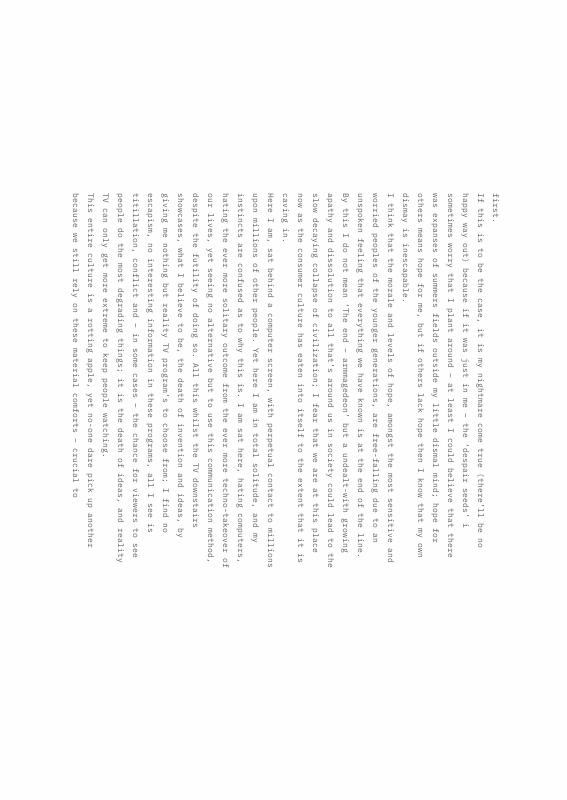first.
If this is to be the case, it is my nightmare come true (there’ll be no happy way out) because if it was just in me – the ‘despair seeds’ i sometimes worry that I plant around – at least I could believe that there was expanses of summers fields outside my little dismal mind; hope for others means hope for me, but if others lack hope then I know that my own dismay is inescapable.
I think that the morale and levels of hope, amongst the most sensitive and worried peoples of the younger generations, are free-falling due to an unspoken feeling that everything we have known is at the end of the line. By this I do not mean ‘The end – armmagedeon’ but a undealt-with growing apathy and dissolution to all that’s around us in society could lead to the slow decaying collapse of civilization; I fear that we are at this place now as the consumer culture has eaten into itself to the extent that it is caving in.
Here I am, sat behind a computer screen, with perpetual contact to millions upon millions of other people. Yet here I am in total solitude, and my instincts are confused as to why this is. I am sat here, hating computers, hating the ever more solitary outcome from the ever more techno-takeover of our lives, yet seeing no alternative but to use this communication method, despite the futility of doing so. All this whilst the TV downstairs showcases, what I believe to be, the death of invention and ideas, by giving me nothing but reality TV program’s to choose from; I find no escapism, no interesting information in these programs, all I see is titillation, conflict and – in some cases – the chance for viewers to see people do the most degrading things; it is the death of ideas, and reality TV can only get more extreme to keep people watching.
This entire culture is a rotting apple, yet no-one dare pick up another because we still rely on these material comforts – crucial to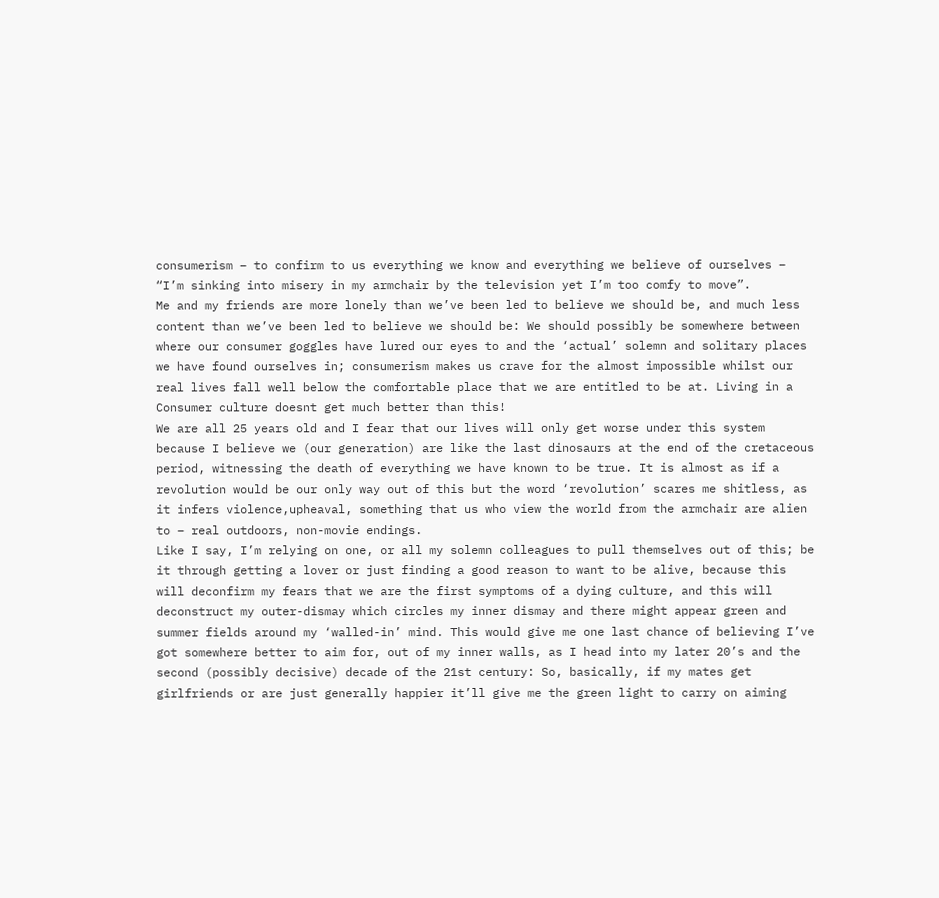consumerism – to confirm to us everything we know and everything we believe of ourselves – “I’m sinking into misery in my armchair by the television yet I’m too comfy to move”.
Me and my friends are more lonely than we’ve been led to believe we should be, and much less content than we’ve been led to believe we should be: We should possibly be somewhere between where our consumer goggles have lured our eyes to and the ‘actual’ solemn and solitary places we have found ourselves in; consumerism makes us crave for the almost impossible whilst our real lives fall well below the comfortable place that we are entitled to be at. Living in a Consumer culture doesnt get much better than this!
We are all 25 years old and I fear that our lives will only get worse under this system because I believe we (our generation) are like the last dinosaurs at the end of the cretaceous period, witnessing the death of everything we have known to be true. It is almost as if a revolution would be our only way out of this but the word ‘revolution’ scares me shitless, as it infers violence,upheaval, something that us who view the world from the armchair are alien to – real outdoors, non-movie endings.
Like I say, I’m relying on one, or all my solemn colleagues to pull themselves out of this; be it through getting a lover or just finding a good reason to want to be alive, because this will deconfirm my fears that we are the first symptoms of a dying culture, and this will deconstruct my outer-dismay which circles my inner dismay and there might appear green and summer fields around my ‘walled-in’ mind. This would give me one last chance of believing I’ve got somewhere better to aim for, out of my inner walls, as I head into my later 20’s and the second (possibly decisive) decade of the 21st century: So, basically, if my mates get girlfriends or are just generally happier it’ll give me the green light to carry on aiming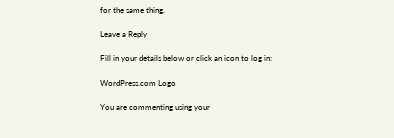for the same thing.

Leave a Reply

Fill in your details below or click an icon to log in:

WordPress.com Logo

You are commenting using your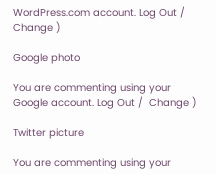WordPress.com account. Log Out /  Change )

Google photo

You are commenting using your Google account. Log Out /  Change )

Twitter picture

You are commenting using your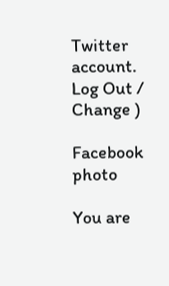Twitter account. Log Out /  Change )

Facebook photo

You are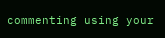commenting using your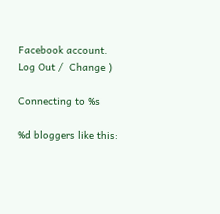Facebook account. Log Out /  Change )

Connecting to %s

%d bloggers like this: